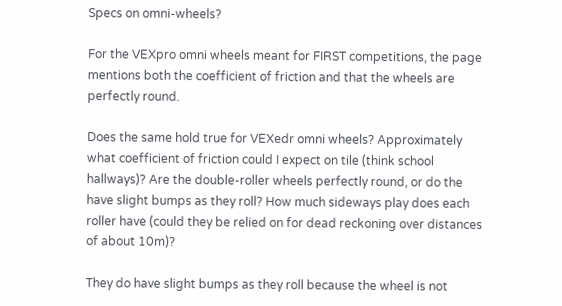Specs on omni-wheels?

For the VEXpro omni wheels meant for FIRST competitions, the page mentions both the coefficient of friction and that the wheels are perfectly round.

Does the same hold true for VEXedr omni wheels? Approximately what coefficient of friction could I expect on tile (think school hallways)? Are the double-roller wheels perfectly round, or do the have slight bumps as they roll? How much sideways play does each roller have (could they be relied on for dead reckoning over distances of about 10m)?

They do have slight bumps as they roll because the wheel is not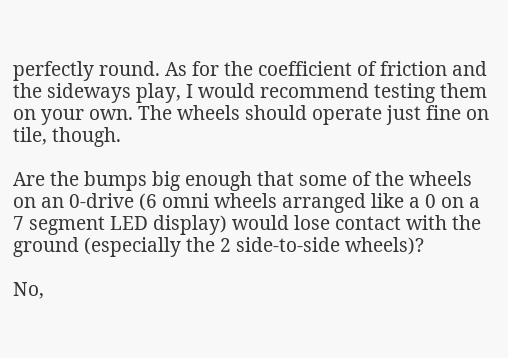perfectly round. As for the coefficient of friction and the sideways play, I would recommend testing them on your own. The wheels should operate just fine on tile, though.

Are the bumps big enough that some of the wheels on an 0-drive (6 omni wheels arranged like a 0 on a 7 segment LED display) would lose contact with the ground (especially the 2 side-to-side wheels)?

No,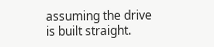assuming the drive is built straight.